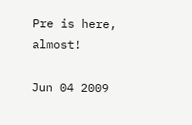Pre is here, almost!

Jun 04 2009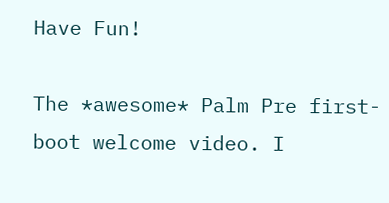Have Fun!

The *awesome* Palm Pre first-boot welcome video. I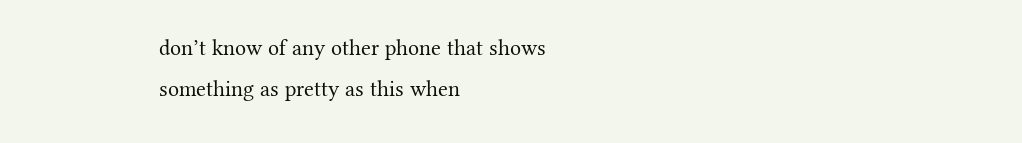don’t know of any other phone that shows something as pretty as this when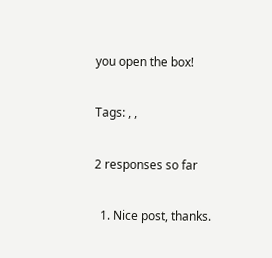you open the box!

Tags: , ,

2 responses so far

  1. Nice post, thanks.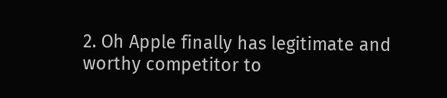2. Oh Apple finally has legitimate and worthy competitor to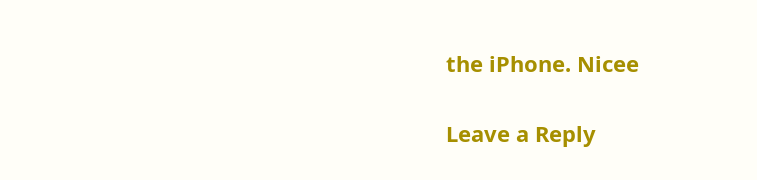the iPhone. Nicee

Leave a Reply